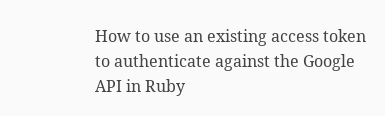How to use an existing access token to authenticate against the Google API in Ruby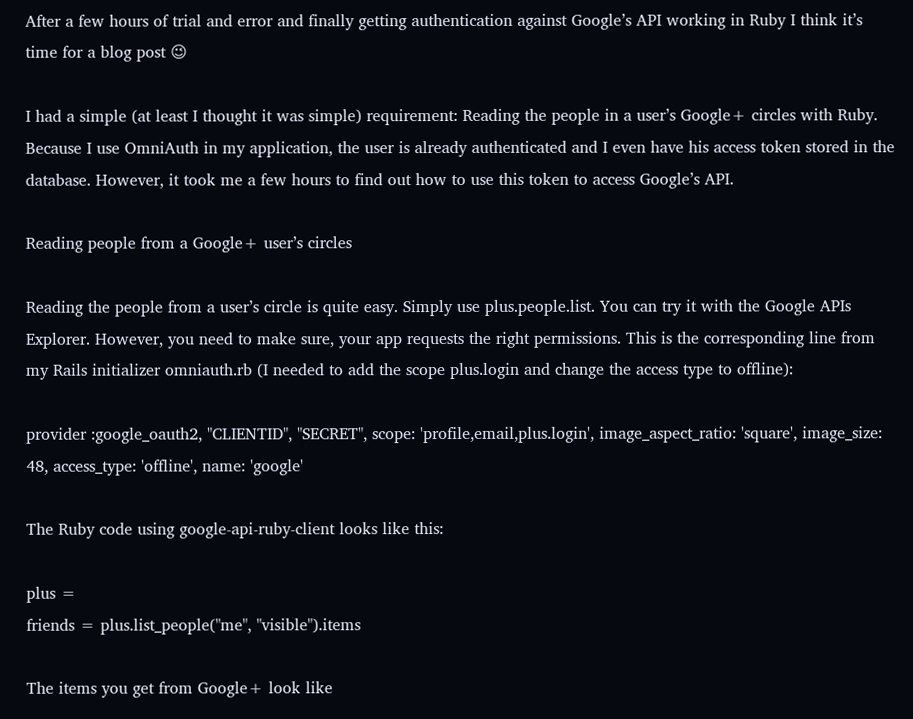After a few hours of trial and error and finally getting authentication against Google’s API working in Ruby I think it’s time for a blog post 😉

I had a simple (at least I thought it was simple) requirement: Reading the people in a user’s Google+ circles with Ruby. Because I use OmniAuth in my application, the user is already authenticated and I even have his access token stored in the database. However, it took me a few hours to find out how to use this token to access Google’s API.

Reading people from a Google+ user’s circles

Reading the people from a user’s circle is quite easy. Simply use plus.people.list. You can try it with the Google APIs Explorer. However, you need to make sure, your app requests the right permissions. This is the corresponding line from my Rails initializer omniauth.rb (I needed to add the scope plus.login and change the access type to offline):

provider :google_oauth2, "CLIENTID", "SECRET", scope: 'profile,email,plus.login', image_aspect_ratio: 'square', image_size: 48, access_type: 'offline', name: 'google'

The Ruby code using google-api-ruby-client looks like this:

plus =
friends = plus.list_people("me", "visible").items

The items you get from Google+ look like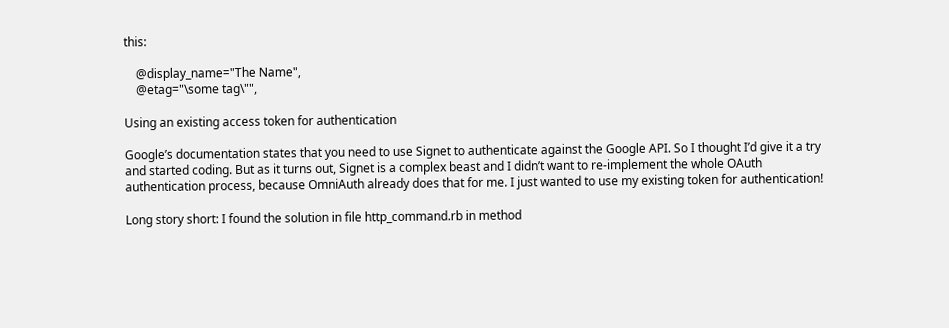this:

    @display_name="The Name",
    @etag="\some tag\"",

Using an existing access token for authentication

Google’s documentation states that you need to use Signet to authenticate against the Google API. So I thought I’d give it a try and started coding. But as it turns out, Signet is a complex beast and I didn’t want to re-implement the whole OAuth authentication process, because OmniAuth already does that for me. I just wanted to use my existing token for authentication!

Long story short: I found the solution in file http_command.rb in method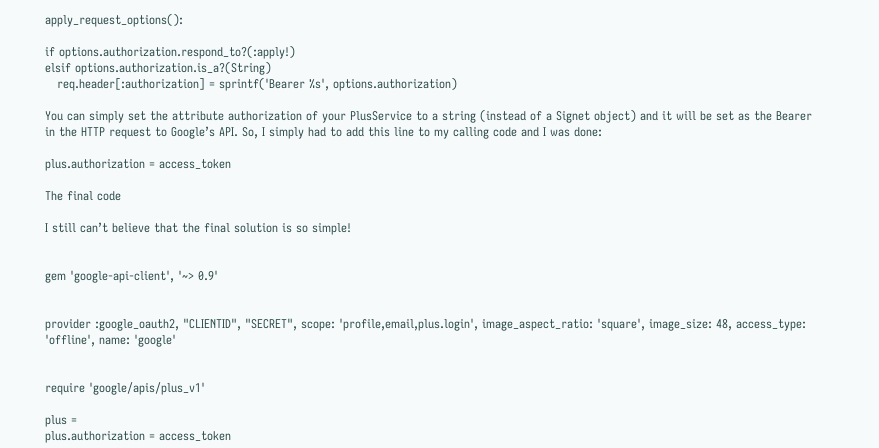apply_request_options():

if options.authorization.respond_to?(:apply!)
elsif options.authorization.is_a?(String)
   req.header[:authorization] = sprintf('Bearer %s', options.authorization)

You can simply set the attribute authorization of your PlusService to a string (instead of a Signet object) and it will be set as the Bearer in the HTTP request to Google’s API. So, I simply had to add this line to my calling code and I was done:

plus.authorization = access_token

The final code

I still can’t believe that the final solution is so simple!


gem 'google-api-client', '~> 0.9'


provider :google_oauth2, "CLIENTID", "SECRET", scope: 'profile,email,plus.login', image_aspect_ratio: 'square', image_size: 48, access_type: 'offline', name: 'google'


require 'google/apis/plus_v1'

plus =
plus.authorization = access_token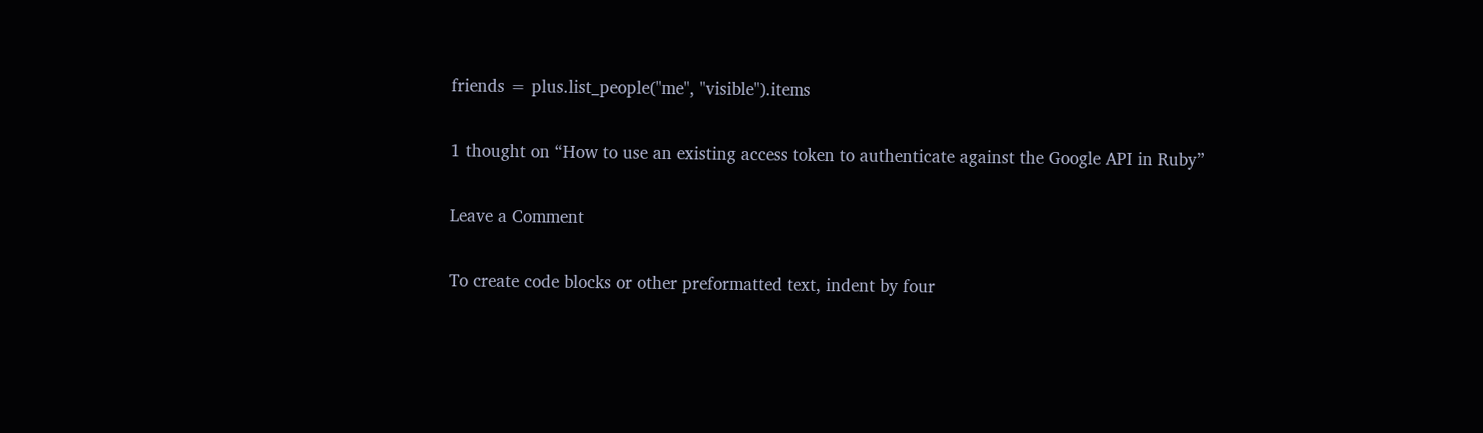friends = plus.list_people("me", "visible").items

1 thought on “How to use an existing access token to authenticate against the Google API in Ruby”

Leave a Comment

To create code blocks or other preformatted text, indent by four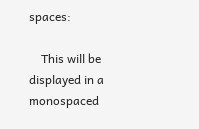spaces:

    This will be displayed in a monospaced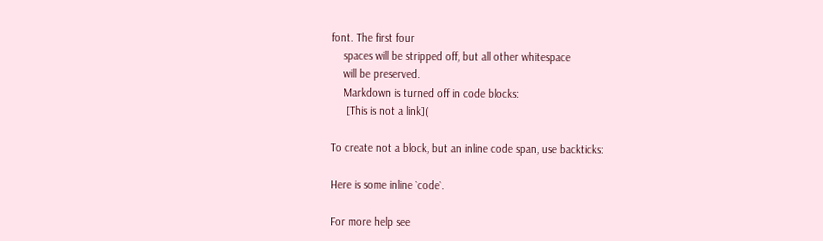font. The first four
    spaces will be stripped off, but all other whitespace
    will be preserved.
    Markdown is turned off in code blocks:
     [This is not a link](

To create not a block, but an inline code span, use backticks:

Here is some inline `code`.

For more help see